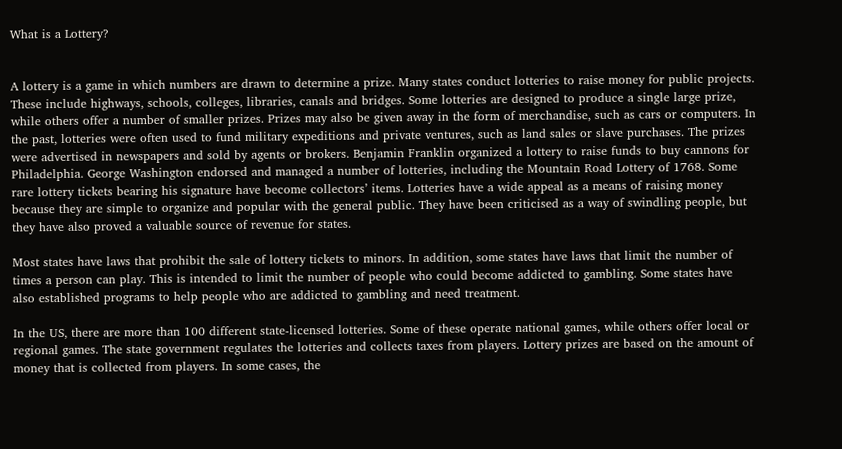What is a Lottery?


A lottery is a game in which numbers are drawn to determine a prize. Many states conduct lotteries to raise money for public projects. These include highways, schools, colleges, libraries, canals and bridges. Some lotteries are designed to produce a single large prize, while others offer a number of smaller prizes. Prizes may also be given away in the form of merchandise, such as cars or computers. In the past, lotteries were often used to fund military expeditions and private ventures, such as land sales or slave purchases. The prizes were advertised in newspapers and sold by agents or brokers. Benjamin Franklin organized a lottery to raise funds to buy cannons for Philadelphia. George Washington endorsed and managed a number of lotteries, including the Mountain Road Lottery of 1768. Some rare lottery tickets bearing his signature have become collectors’ items. Lotteries have a wide appeal as a means of raising money because they are simple to organize and popular with the general public. They have been criticised as a way of swindling people, but they have also proved a valuable source of revenue for states.

Most states have laws that prohibit the sale of lottery tickets to minors. In addition, some states have laws that limit the number of times a person can play. This is intended to limit the number of people who could become addicted to gambling. Some states have also established programs to help people who are addicted to gambling and need treatment.

In the US, there are more than 100 different state-licensed lotteries. Some of these operate national games, while others offer local or regional games. The state government regulates the lotteries and collects taxes from players. Lottery prizes are based on the amount of money that is collected from players. In some cases, the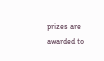prizes are awarded to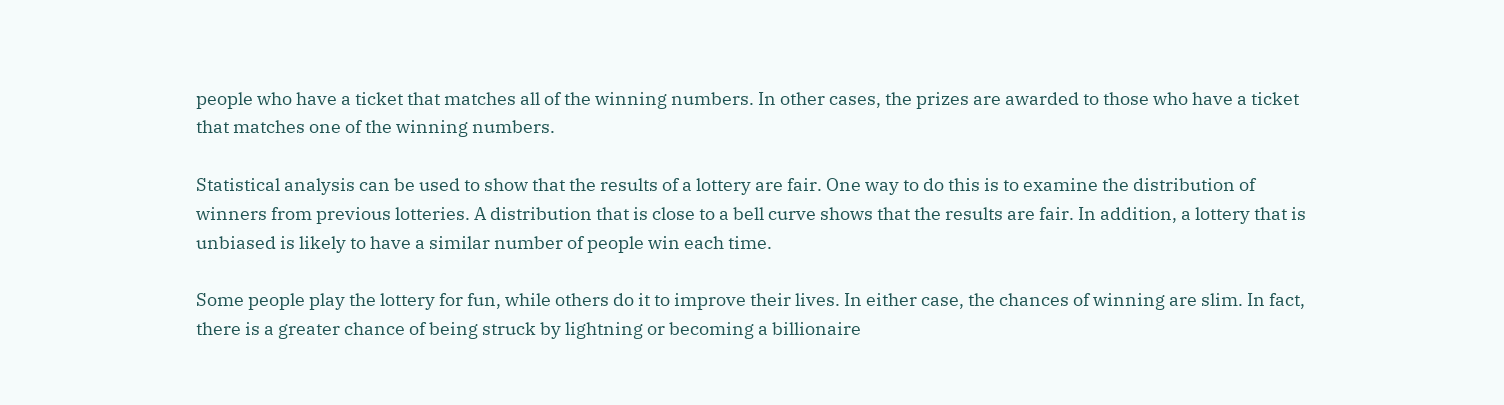people who have a ticket that matches all of the winning numbers. In other cases, the prizes are awarded to those who have a ticket that matches one of the winning numbers.

Statistical analysis can be used to show that the results of a lottery are fair. One way to do this is to examine the distribution of winners from previous lotteries. A distribution that is close to a bell curve shows that the results are fair. In addition, a lottery that is unbiased is likely to have a similar number of people win each time.

Some people play the lottery for fun, while others do it to improve their lives. In either case, the chances of winning are slim. In fact, there is a greater chance of being struck by lightning or becoming a billionaire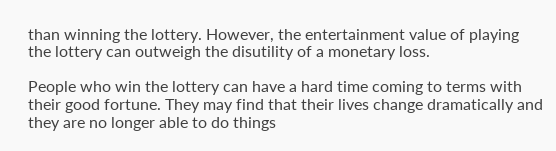than winning the lottery. However, the entertainment value of playing the lottery can outweigh the disutility of a monetary loss.

People who win the lottery can have a hard time coming to terms with their good fortune. They may find that their lives change dramatically and they are no longer able to do things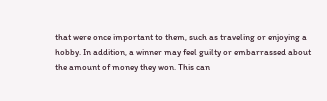that were once important to them, such as traveling or enjoying a hobby. In addition, a winner may feel guilty or embarrassed about the amount of money they won. This can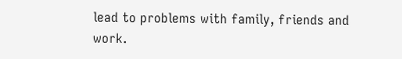lead to problems with family, friends and work.